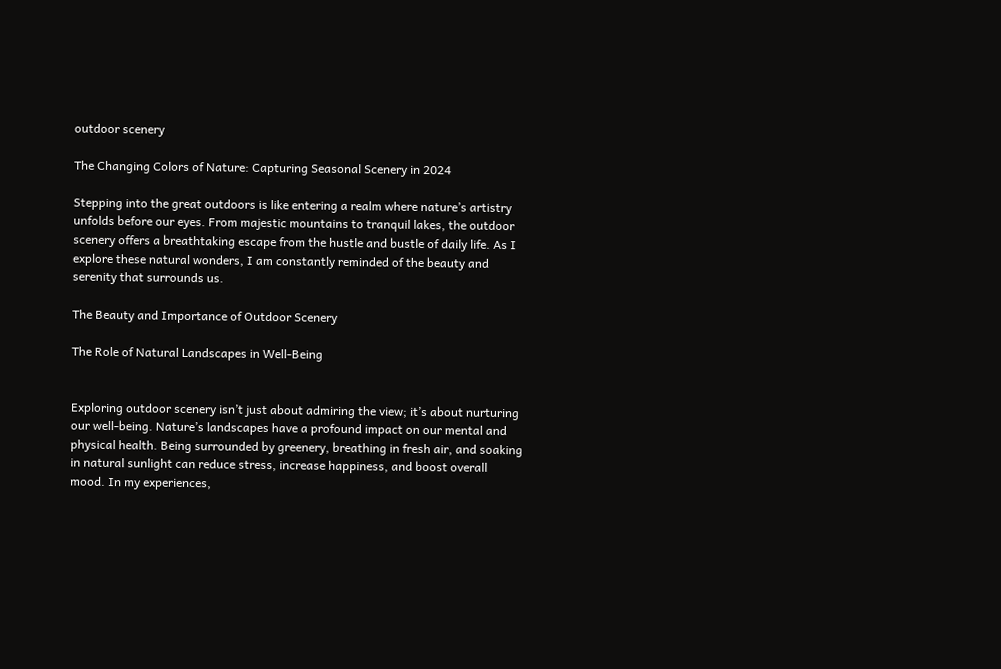outdoor scenery

The Changing Colors of Nature: Capturing Seasonal Scenery in 2024

Stepping into the great outdoors is like entering a realm where nature’s artistry unfolds before our eyes. From majestic mountains to tranquil lakes, the outdoor scenery offers a breathtaking escape from the hustle and bustle of daily life. As I explore these natural wonders, I am constantly reminded of the beauty and serenity that surrounds us.

The Beauty and Importance of Outdoor Scenery

The Role of Natural Landscapes in Well-Being


Exploring outdoor scenery isn’t just about admiring the view; it’s about nurturing our well-being. Nature’s landscapes have a profound impact on our mental and physical health. Being surrounded by greenery, breathing in fresh air, and soaking in natural sunlight can reduce stress, increase happiness, and boost overall mood. In my experiences,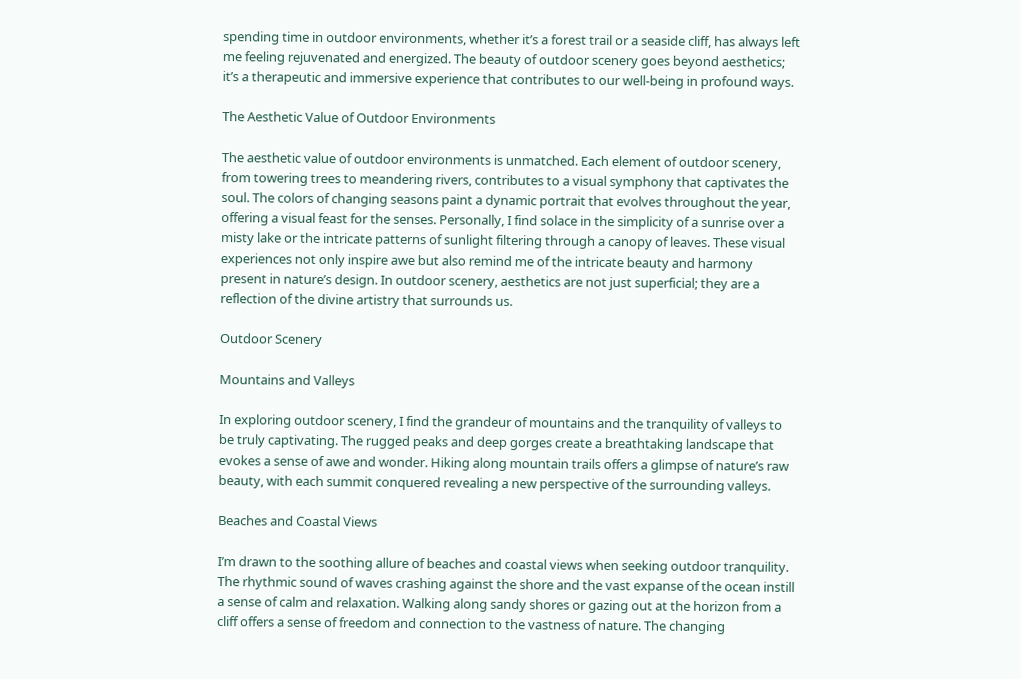spending time in outdoor environments, whether it’s a forest trail or a seaside cliff, has always left me feeling rejuvenated and energized. The beauty of outdoor scenery goes beyond aesthetics; it’s a therapeutic and immersive experience that contributes to our well-being in profound ways.

The Aesthetic Value of Outdoor Environments

The aesthetic value of outdoor environments is unmatched. Each element of outdoor scenery, from towering trees to meandering rivers, contributes to a visual symphony that captivates the soul. The colors of changing seasons paint a dynamic portrait that evolves throughout the year, offering a visual feast for the senses. Personally, I find solace in the simplicity of a sunrise over a misty lake or the intricate patterns of sunlight filtering through a canopy of leaves. These visual experiences not only inspire awe but also remind me of the intricate beauty and harmony present in nature’s design. In outdoor scenery, aesthetics are not just superficial; they are a reflection of the divine artistry that surrounds us.

Outdoor Scenery

Mountains and Valleys

In exploring outdoor scenery, I find the grandeur of mountains and the tranquility of valleys to be truly captivating. The rugged peaks and deep gorges create a breathtaking landscape that evokes a sense of awe and wonder. Hiking along mountain trails offers a glimpse of nature’s raw beauty, with each summit conquered revealing a new perspective of the surrounding valleys.

Beaches and Coastal Views

I’m drawn to the soothing allure of beaches and coastal views when seeking outdoor tranquility. The rhythmic sound of waves crashing against the shore and the vast expanse of the ocean instill a sense of calm and relaxation. Walking along sandy shores or gazing out at the horizon from a cliff offers a sense of freedom and connection to the vastness of nature. The changing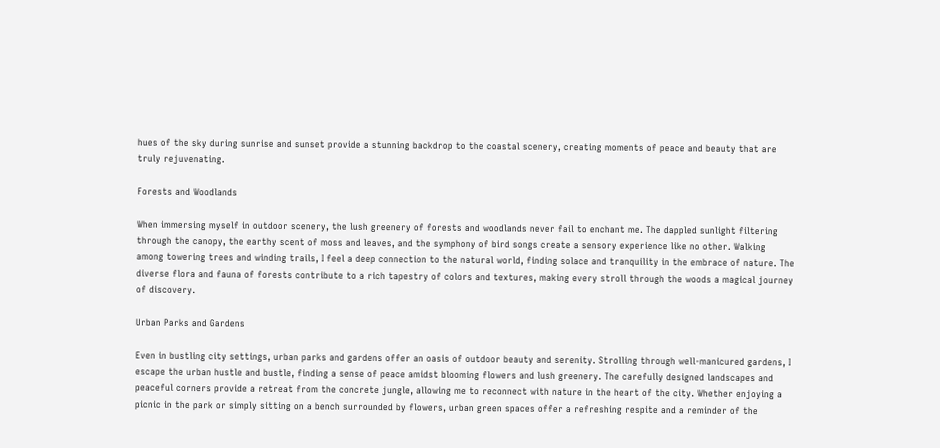hues of the sky during sunrise and sunset provide a stunning backdrop to the coastal scenery, creating moments of peace and beauty that are truly rejuvenating.

Forests and Woodlands

When immersing myself in outdoor scenery, the lush greenery of forests and woodlands never fail to enchant me. The dappled sunlight filtering through the canopy, the earthy scent of moss and leaves, and the symphony of bird songs create a sensory experience like no other. Walking among towering trees and winding trails, I feel a deep connection to the natural world, finding solace and tranquility in the embrace of nature. The diverse flora and fauna of forests contribute to a rich tapestry of colors and textures, making every stroll through the woods a magical journey of discovery.

Urban Parks and Gardens

Even in bustling city settings, urban parks and gardens offer an oasis of outdoor beauty and serenity. Strolling through well-manicured gardens, I escape the urban hustle and bustle, finding a sense of peace amidst blooming flowers and lush greenery. The carefully designed landscapes and peaceful corners provide a retreat from the concrete jungle, allowing me to reconnect with nature in the heart of the city. Whether enjoying a picnic in the park or simply sitting on a bench surrounded by flowers, urban green spaces offer a refreshing respite and a reminder of the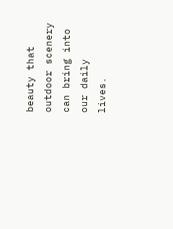beauty that outdoor scenery can bring into our daily lives.